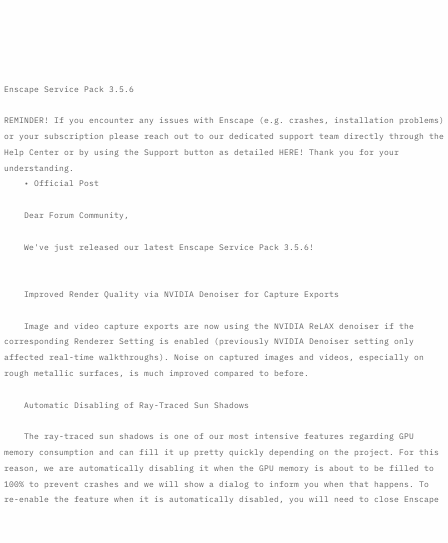Enscape Service Pack 3.5.6

REMINDER! If you encounter any issues with Enscape (e.g. crashes, installation problems) or your subscription please reach out to our dedicated support team directly through the Help Center or by using the Support button as detailed HERE! Thank you for your understanding.
    • Official Post

    Dear Forum Community,

    We've just released our latest Enscape Service Pack 3.5.6!


    Improved Render Quality via NVIDIA Denoiser for Capture Exports

    Image and video capture exports are now using the NVIDIA ReLAX denoiser if the corresponding Renderer Setting is enabled (previously NVIDIA Denoiser setting only affected real-time walkthroughs). Noise on captured images and videos, especially on rough metallic surfaces, is much improved compared to before.

    Automatic Disabling of Ray-Traced Sun Shadows

    The ray-traced sun shadows is one of our most intensive features regarding GPU memory consumption and can fill it up pretty quickly depending on the project. For this reason, we are automatically disabling it when the GPU memory is about to be filled to 100% to prevent crashes and we will show a dialog to inform you when that happens. To re-enable the feature when it is automatically disabled, you will need to close Enscape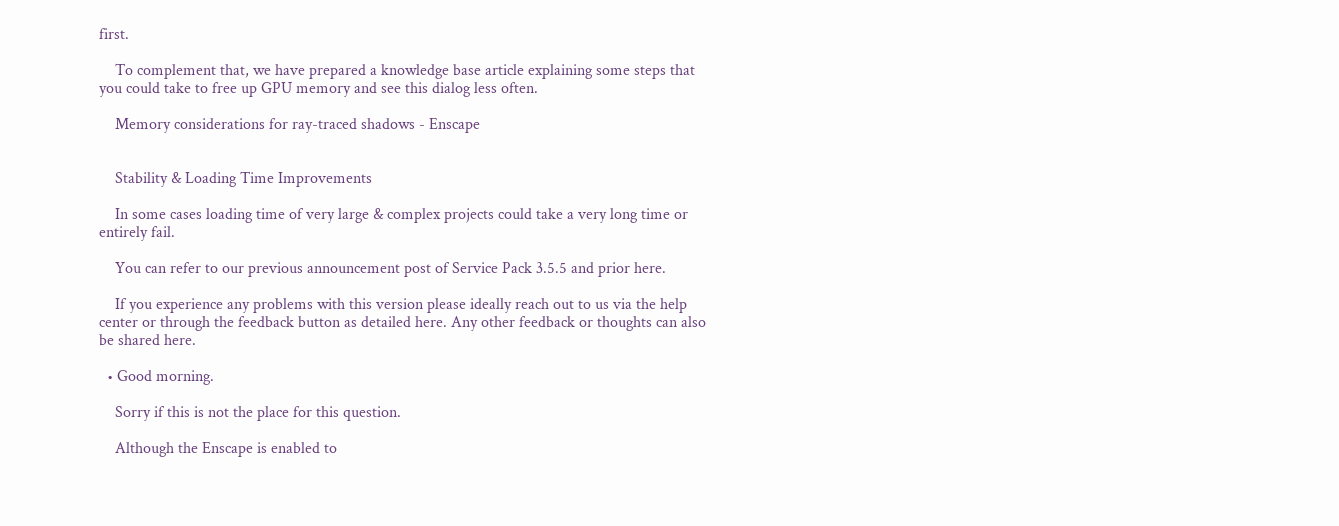first.

    To complement that, we have prepared a knowledge base article explaining some steps that you could take to free up GPU memory and see this dialog less often.

    Memory considerations for ray-traced shadows - Enscape


    Stability & Loading Time Improvements

    In some cases loading time of very large & complex projects could take a very long time or entirely fail.

    You can refer to our previous announcement post of Service Pack 3.5.5 and prior here.

    If you experience any problems with this version please ideally reach out to us via the help center or through the feedback button as detailed here. Any other feedback or thoughts can also be shared here.

  • Good morning.

    Sorry if this is not the place for this question.

    Although the Enscape is enabled to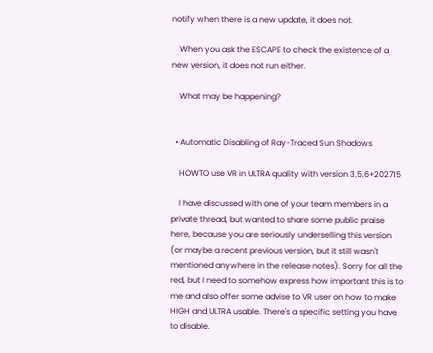notify when there is a new update, it does not.

    When you ask the ESCAPE to check the existence of a new version, it does not run either.

    What may be happening?


  • Automatic Disabling of Ray-Traced Sun Shadows

    HOWTO use VR in ULTRA quality with version 3.5.6+202715

    I have discussed with one of your team members in a private thread, but wanted to share some public praise here, because you are seriously underselling this version (or maybe a recent previous version, but it still wasn't mentioned anywhere in the release notes). Sorry for all the red, but I need to somehow express how important this is to me and also offer some advise to VR user on how to make HIGH and ULTRA usable. There's a specific setting you have to disable.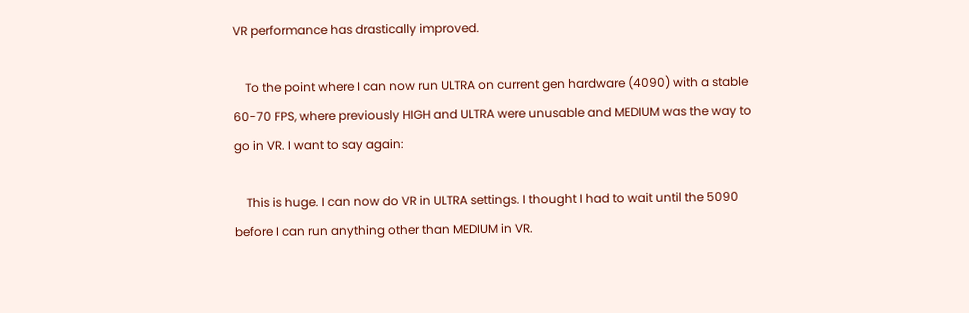VR performance has drastically improved.

    To the point where I can now run ULTRA on current gen hardware (4090) with a stable 60-70 FPS, where previously HIGH and ULTRA were unusable and MEDIUM was the way to go in VR. I want to say again:

    This is huge. I can now do VR in ULTRA settings. I thought I had to wait until the 5090 before I can run anything other than MEDIUM in VR.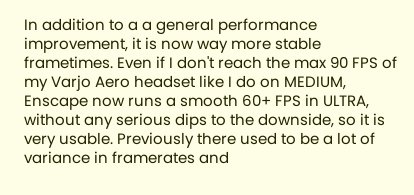In addition to a a general performance improvement, it is now way more stable frametimes. Even if I don't reach the max 90 FPS of my Varjo Aero headset like I do on MEDIUM, Enscape now runs a smooth 60+ FPS in ULTRA, without any serious dips to the downside, so it is very usable. Previously there used to be a lot of variance in framerates and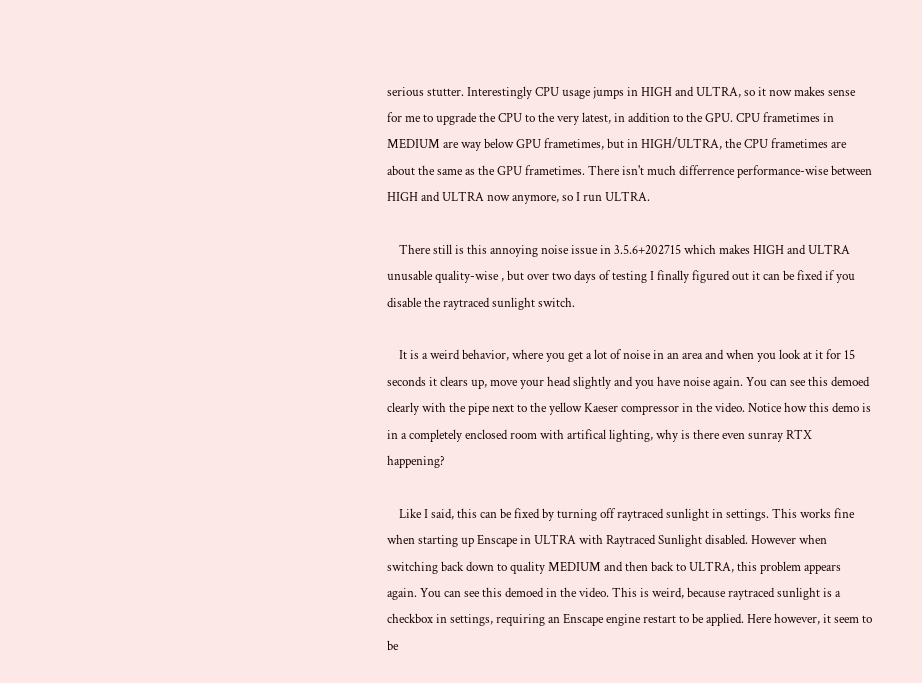serious stutter. Interestingly CPU usage jumps in HIGH and ULTRA, so it now makes sense for me to upgrade the CPU to the very latest, in addition to the GPU. CPU frametimes in MEDIUM are way below GPU frametimes, but in HIGH/ULTRA, the CPU frametimes are about the same as the GPU frametimes. There isn't much differrence performance-wise between HIGH and ULTRA now anymore, so I run ULTRA.

    There still is this annoying noise issue in 3.5.6+202715 which makes HIGH and ULTRA unusable quality-wise , but over two days of testing I finally figured out it can be fixed if you disable the raytraced sunlight switch.

    It is a weird behavior, where you get a lot of noise in an area and when you look at it for 15 seconds it clears up, move your head slightly and you have noise again. You can see this demoed clearly with the pipe next to the yellow Kaeser compressor in the video. Notice how this demo is in a completely enclosed room with artifical lighting, why is there even sunray RTX happening?

    Like I said, this can be fixed by turning off raytraced sunlight in settings. This works fine when starting up Enscape in ULTRA with Raytraced Sunlight disabled. However when switching back down to quality MEDIUM and then back to ULTRA, this problem appears again. You can see this demoed in the video. This is weird, because raytraced sunlight is a checkbox in settings, requiring an Enscape engine restart to be applied. Here however, it seem to be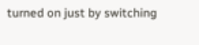turned on just by switching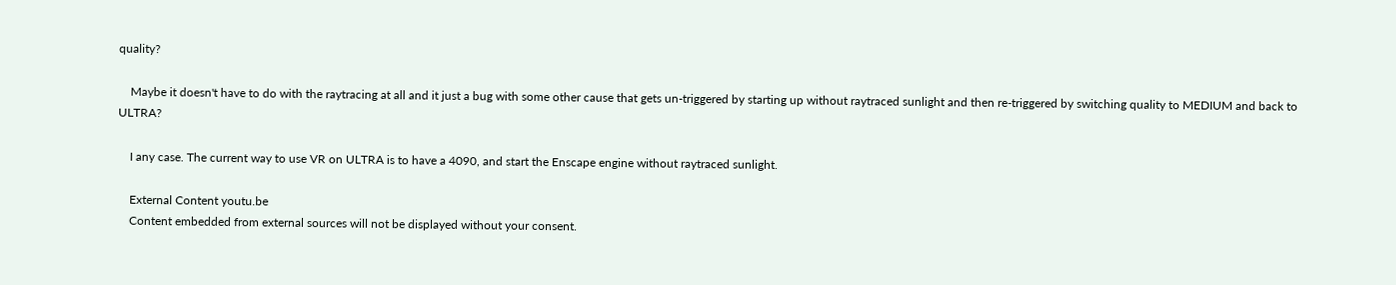quality?

    Maybe it doesn't have to do with the raytracing at all and it just a bug with some other cause that gets un-triggered by starting up without raytraced sunlight and then re-triggered by switching quality to MEDIUM and back to ULTRA?

    I any case. The current way to use VR on ULTRA is to have a 4090, and start the Enscape engine without raytraced sunlight.

    External Content youtu.be
    Content embedded from external sources will not be displayed without your consent.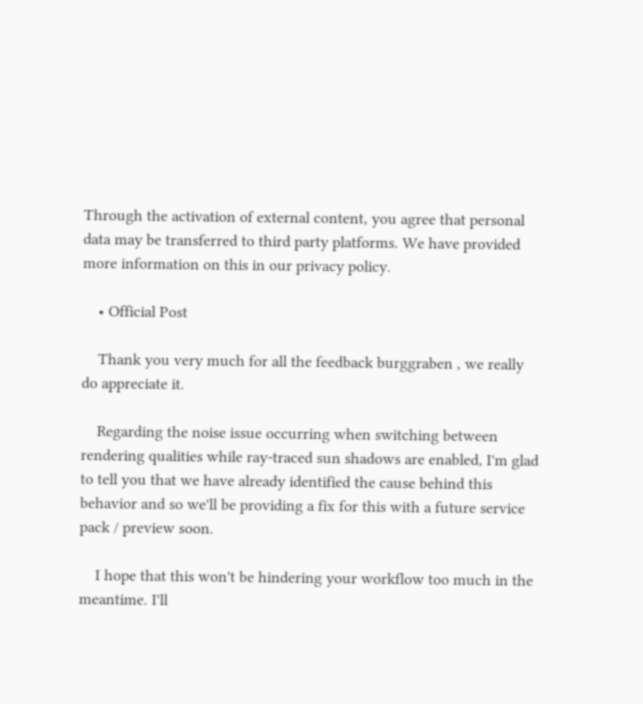Through the activation of external content, you agree that personal data may be transferred to third party platforms. We have provided more information on this in our privacy policy.

    • Official Post

    Thank you very much for all the feedback burggraben , we really do appreciate it.

    Regarding the noise issue occurring when switching between rendering qualities while ray-traced sun shadows are enabled, I'm glad to tell you that we have already identified the cause behind this behavior and so we'll be providing a fix for this with a future service pack / preview soon.

    I hope that this won't be hindering your workflow too much in the meantime. I'll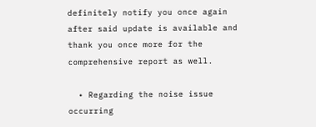definitely notify you once again after said update is available and thank you once more for the comprehensive report as well.

  • Regarding the noise issue occurring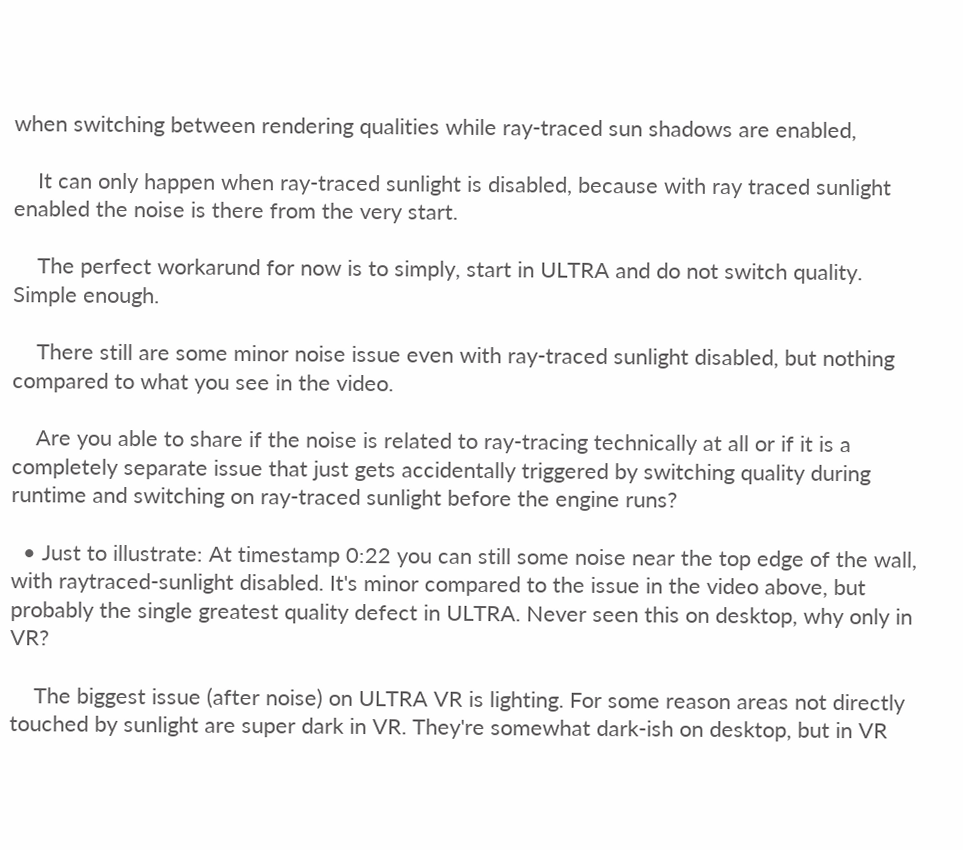when switching between rendering qualities while ray-traced sun shadows are enabled,

    It can only happen when ray-traced sunlight is disabled, because with ray traced sunlight enabled the noise is there from the very start.

    The perfect workarund for now is to simply, start in ULTRA and do not switch quality. Simple enough.

    There still are some minor noise issue even with ray-traced sunlight disabled, but nothing compared to what you see in the video.

    Are you able to share if the noise is related to ray-tracing technically at all or if it is a completely separate issue that just gets accidentally triggered by switching quality during runtime and switching on ray-traced sunlight before the engine runs?

  • Just to illustrate: At timestamp 0:22 you can still some noise near the top edge of the wall, with raytraced-sunlight disabled. It's minor compared to the issue in the video above, but probably the single greatest quality defect in ULTRA. Never seen this on desktop, why only in VR?

    The biggest issue (after noise) on ULTRA VR is lighting. For some reason areas not directly touched by sunlight are super dark in VR. They're somewhat dark-ish on desktop, but in VR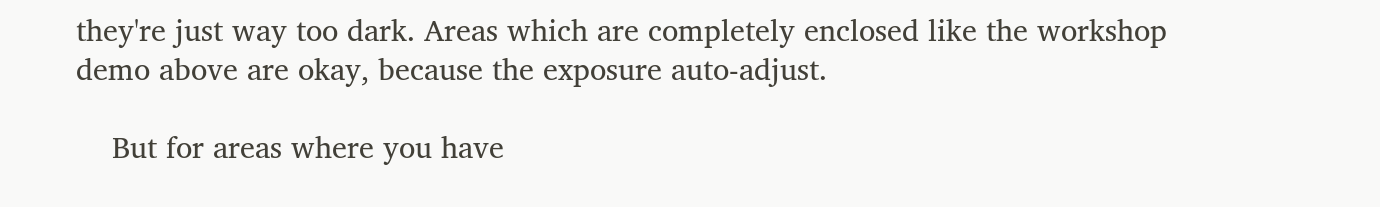they're just way too dark. Areas which are completely enclosed like the workshop demo above are okay, because the exposure auto-adjust.

    But for areas where you have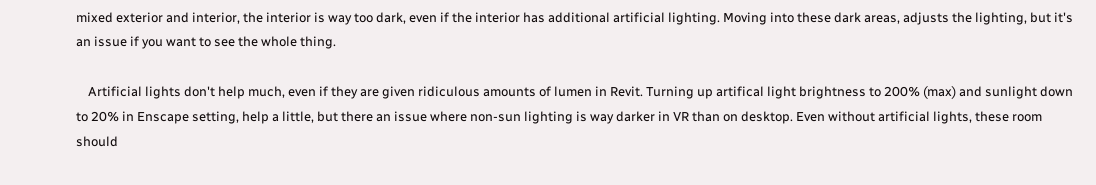mixed exterior and interior, the interior is way too dark, even if the interior has additional artificial lighting. Moving into these dark areas, adjusts the lighting, but it's an issue if you want to see the whole thing.

    Artificial lights don't help much, even if they are given ridiculous amounts of lumen in Revit. Turning up artifical light brightness to 200% (max) and sunlight down to 20% in Enscape setting, help a little, but there an issue where non-sun lighting is way darker in VR than on desktop. Even without artificial lights, these room should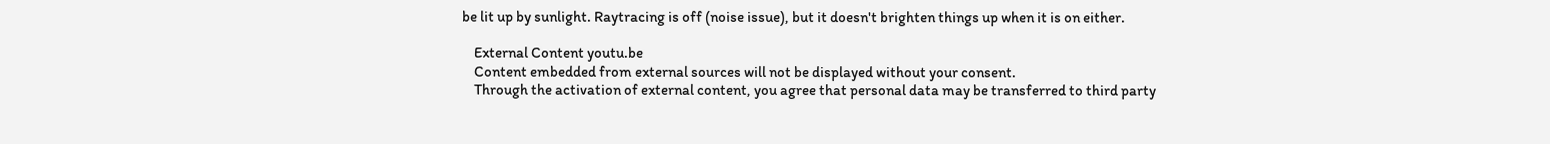be lit up by sunlight. Raytracing is off (noise issue), but it doesn't brighten things up when it is on either.

    External Content youtu.be
    Content embedded from external sources will not be displayed without your consent.
    Through the activation of external content, you agree that personal data may be transferred to third party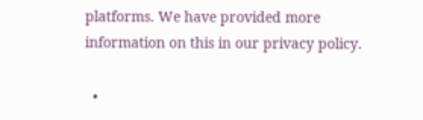platforms. We have provided more information on this in our privacy policy.

  •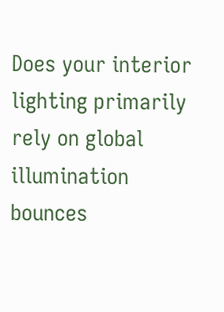Does your interior lighting primarily rely on global illumination bounces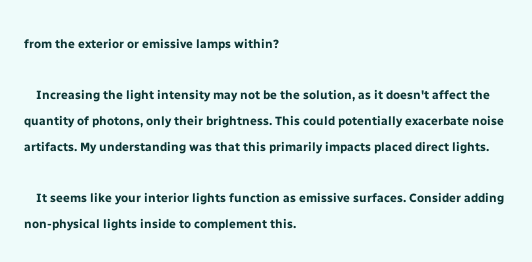from the exterior or emissive lamps within?

    Increasing the light intensity may not be the solution, as it doesn't affect the quantity of photons, only their brightness. This could potentially exacerbate noise artifacts. My understanding was that this primarily impacts placed direct lights.

    It seems like your interior lights function as emissive surfaces. Consider adding non-physical lights inside to complement this.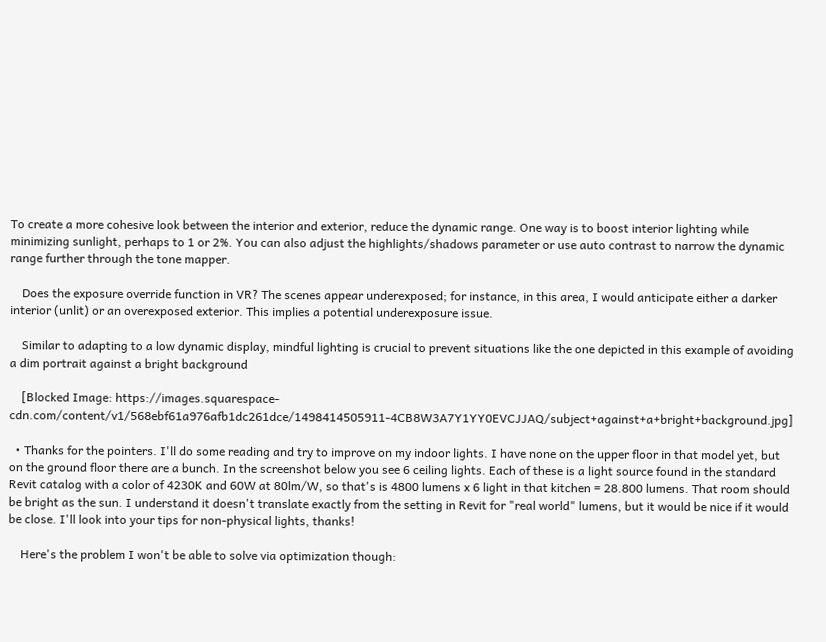To create a more cohesive look between the interior and exterior, reduce the dynamic range. One way is to boost interior lighting while minimizing sunlight, perhaps to 1 or 2%. You can also adjust the highlights/shadows parameter or use auto contrast to narrow the dynamic range further through the tone mapper.

    Does the exposure override function in VR? The scenes appear underexposed; for instance, in this area, I would anticipate either a darker interior (unlit) or an overexposed exterior. This implies a potential underexposure issue.

    Similar to adapting to a low dynamic display, mindful lighting is crucial to prevent situations like the one depicted in this example of avoiding a dim portrait against a bright background

    [Blocked Image: https://images.squarespace-cdn.com/content/v1/568ebf61a976afb1dc261dce/1498414505911-4CB8W3A7Y1YY0EVCJJAQ/subject+against+a+bright+background.jpg]

  • Thanks for the pointers. I'll do some reading and try to improve on my indoor lights. I have none on the upper floor in that model yet, but on the ground floor there are a bunch. In the screenshot below you see 6 ceiling lights. Each of these is a light source found in the standard Revit catalog with a color of 4230K and 60W at 80lm/W, so that's is 4800 lumens x 6 light in that kitchen = 28.800 lumens. That room should be bright as the sun. I understand it doesn't translate exactly from the setting in Revit for "real world" lumens, but it would be nice if it would be close. I'll look into your tips for non-physical lights, thanks!

    Here's the problem I won't be able to solve via optimization though: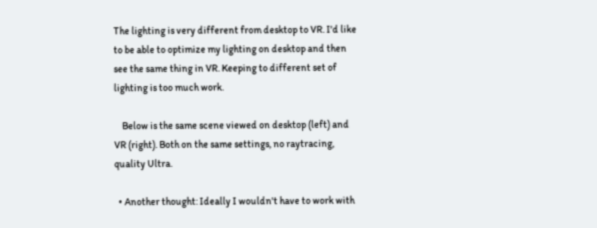The lighting is very different from desktop to VR. I'd like to be able to optimize my lighting on desktop and then see the same thing in VR. Keeping to different set of lighting is too much work.

    Below is the same scene viewed on desktop (left) and VR (right). Both on the same settings, no raytracing, quality Ultra.

  • Another thought: Ideally I wouldn't have to work with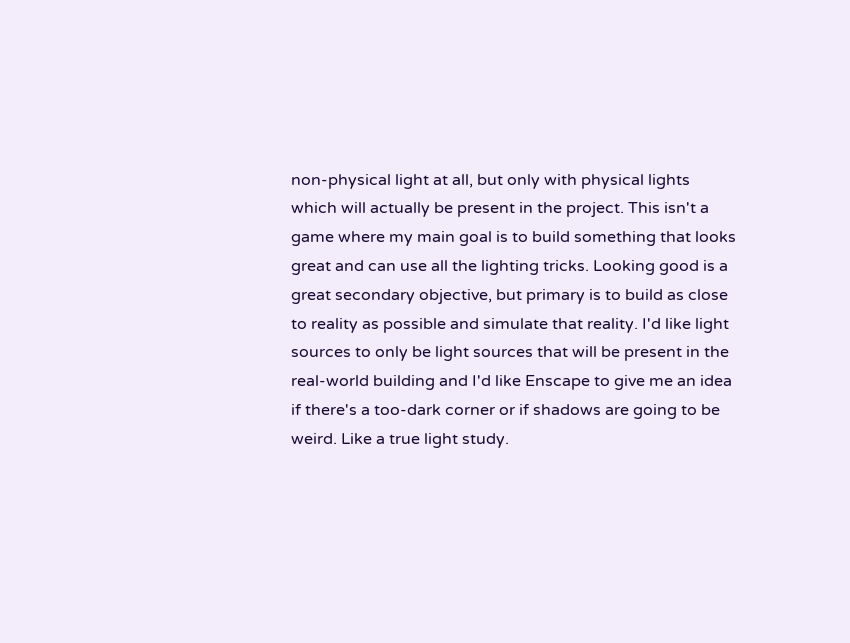non-physical light at all, but only with physical lights which will actually be present in the project. This isn't a game where my main goal is to build something that looks great and can use all the lighting tricks. Looking good is a great secondary objective, but primary is to build as close to reality as possible and simulate that reality. I'd like light sources to only be light sources that will be present in the real-world building and I'd like Enscape to give me an idea if there's a too-dark corner or if shadows are going to be weird. Like a true light study.